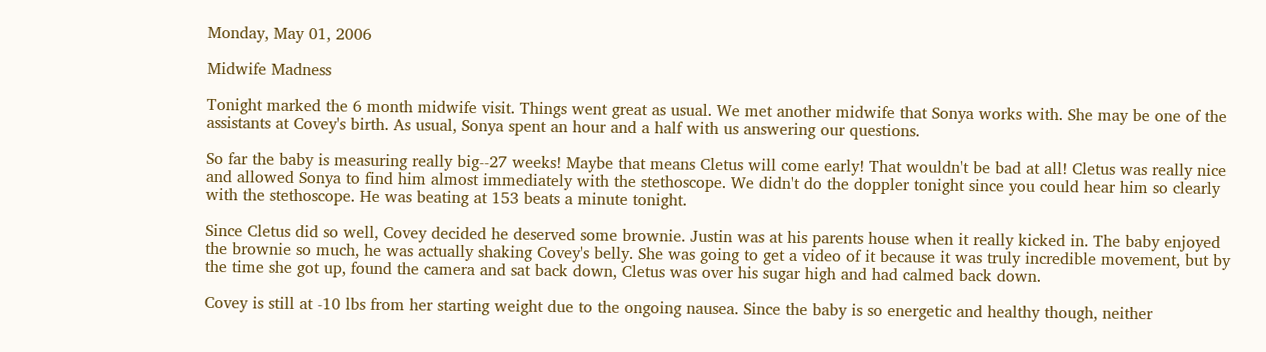Monday, May 01, 2006

Midwife Madness

Tonight marked the 6 month midwife visit. Things went great as usual. We met another midwife that Sonya works with. She may be one of the assistants at Covey's birth. As usual, Sonya spent an hour and a half with us answering our questions.

So far the baby is measuring really big--27 weeks! Maybe that means Cletus will come early! That wouldn't be bad at all! Cletus was really nice and allowed Sonya to find him almost immediately with the stethoscope. We didn't do the doppler tonight since you could hear him so clearly with the stethoscope. He was beating at 153 beats a minute tonight.

Since Cletus did so well, Covey decided he deserved some brownie. Justin was at his parents house when it really kicked in. The baby enjoyed the brownie so much, he was actually shaking Covey's belly. She was going to get a video of it because it was truly incredible movement, but by the time she got up, found the camera and sat back down, Cletus was over his sugar high and had calmed back down.

Covey is still at -10 lbs from her starting weight due to the ongoing nausea. Since the baby is so energetic and healthy though, neither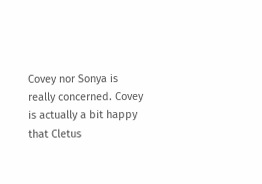Covey nor Sonya is really concerned. Covey is actually a bit happy that Cletus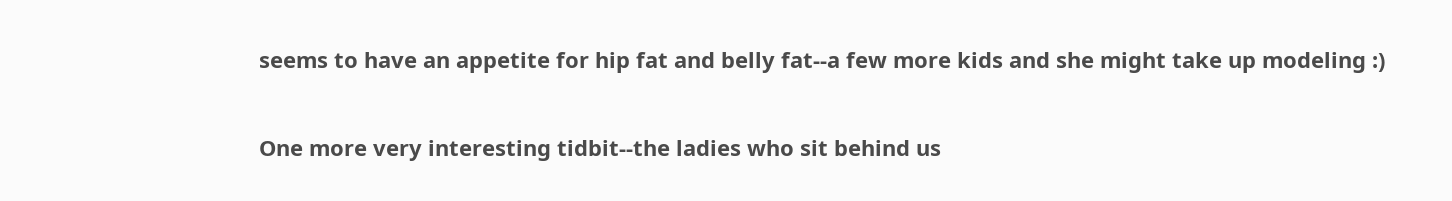seems to have an appetite for hip fat and belly fat--a few more kids and she might take up modeling :)

One more very interesting tidbit--the ladies who sit behind us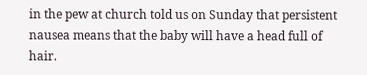in the pew at church told us on Sunday that persistent nausea means that the baby will have a head full of hair.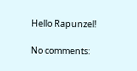Hello Rapunzel!

No comments: